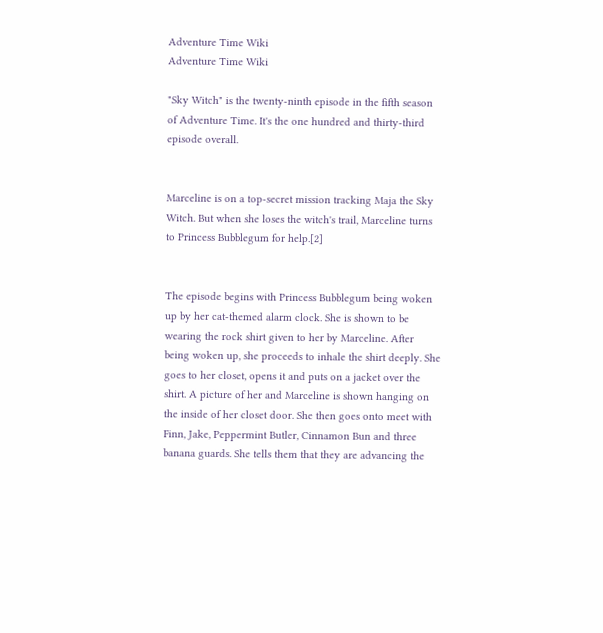Adventure Time Wiki
Adventure Time Wiki

"Sky Witch" is the twenty-ninth episode in the fifth season of Adventure Time. It's the one hundred and thirty-third episode overall.


Marceline is on a top-secret mission tracking Maja the Sky Witch. But when she loses the witch's trail, Marceline turns to Princess Bubblegum for help.[2]


The episode begins with Princess Bubblegum being woken up by her cat-themed alarm clock. She is shown to be wearing the rock shirt given to her by Marceline. After being woken up, she proceeds to inhale the shirt deeply. She goes to her closet, opens it and puts on a jacket over the shirt. A picture of her and Marceline is shown hanging on the inside of her closet door. She then goes onto meet with Finn, Jake, Peppermint Butler, Cinnamon Bun and three banana guards. She tells them that they are advancing the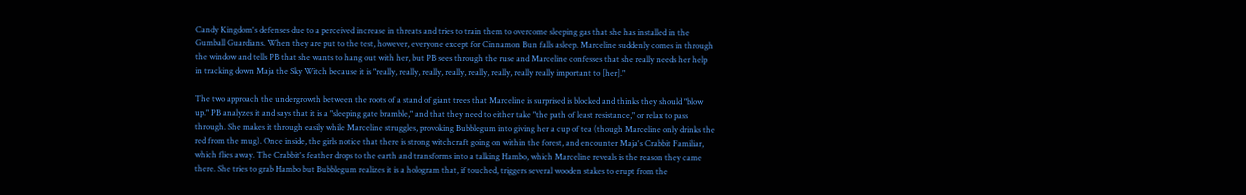Candy Kingdom's defenses due to a perceived increase in threats and tries to train them to overcome sleeping gas that she has installed in the Gumball Guardians. When they are put to the test, however, everyone except for Cinnamon Bun falls asleep. Marceline suddenly comes in through the window and tells PB that she wants to hang out with her, but PB sees through the ruse and Marceline confesses that she really needs her help in tracking down Maja the Sky Witch because it is "really, really, really, really, really, really, really really important to [her]."

The two approach the undergrowth between the roots of a stand of giant trees that Marceline is surprised is blocked and thinks they should "blow up." PB analyzes it and says that it is a "sleeping gate bramble," and that they need to either take "the path of least resistance," or relax to pass through. She makes it through easily while Marceline struggles, provoking Bubblegum into giving her a cup of tea (though Marceline only drinks the red from the mug). Once inside, the girls notice that there is strong witchcraft going on within the forest, and encounter Maja's Crabbit Familiar, which flies away. The Crabbit's feather drops to the earth and transforms into a talking Hambo, which Marceline reveals is the reason they came there. She tries to grab Hambo but Bubblegum realizes it is a hologram that, if touched, triggers several wooden stakes to erupt from the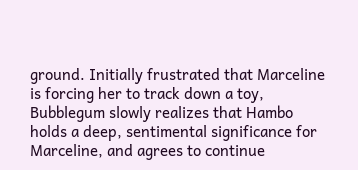ground. Initially frustrated that Marceline is forcing her to track down a toy, Bubblegum slowly realizes that Hambo holds a deep, sentimental significance for Marceline, and agrees to continue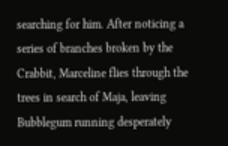searching for him. After noticing a series of branches broken by the Crabbit, Marceline flies through the trees in search of Maja, leaving Bubblegum running desperately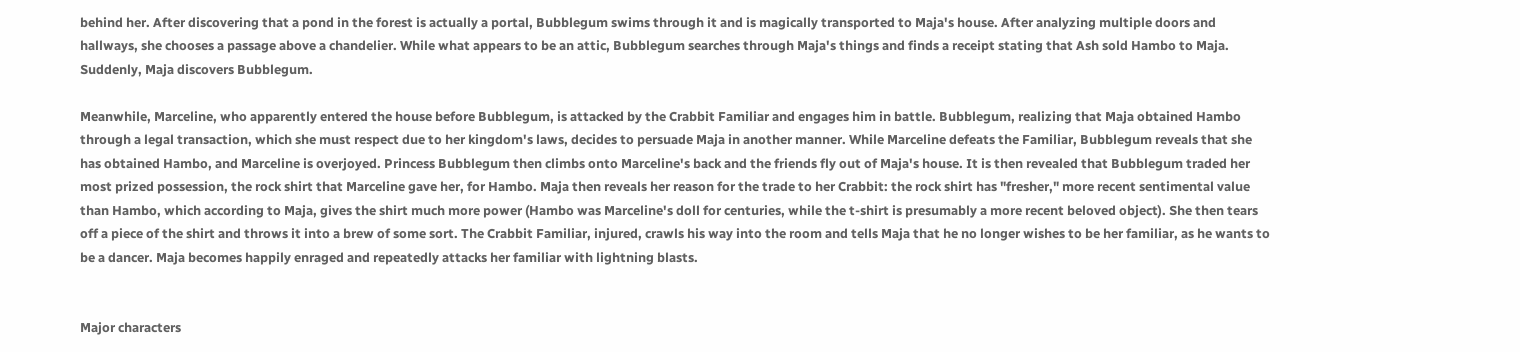behind her. After discovering that a pond in the forest is actually a portal, Bubblegum swims through it and is magically transported to Maja's house. After analyzing multiple doors and hallways, she chooses a passage above a chandelier. While what appears to be an attic, Bubblegum searches through Maja's things and finds a receipt stating that Ash sold Hambo to Maja. Suddenly, Maja discovers Bubblegum.

Meanwhile, Marceline, who apparently entered the house before Bubblegum, is attacked by the Crabbit Familiar and engages him in battle. Bubblegum, realizing that Maja obtained Hambo through a legal transaction, which she must respect due to her kingdom's laws, decides to persuade Maja in another manner. While Marceline defeats the Familiar, Bubblegum reveals that she has obtained Hambo, and Marceline is overjoyed. Princess Bubblegum then climbs onto Marceline's back and the friends fly out of Maja's house. It is then revealed that Bubblegum traded her most prized possession, the rock shirt that Marceline gave her, for Hambo. Maja then reveals her reason for the trade to her Crabbit: the rock shirt has "fresher," more recent sentimental value than Hambo, which according to Maja, gives the shirt much more power (Hambo was Marceline's doll for centuries, while the t-shirt is presumably a more recent beloved object). She then tears off a piece of the shirt and throws it into a brew of some sort. The Crabbit Familiar, injured, crawls his way into the room and tells Maja that he no longer wishes to be her familiar, as he wants to be a dancer. Maja becomes happily enraged and repeatedly attacks her familiar with lightning blasts.


Major characters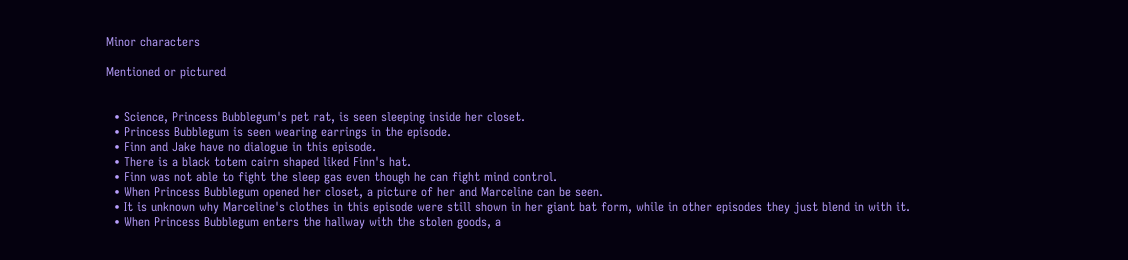Minor characters

Mentioned or pictured


  • Science, Princess Bubblegum's pet rat, is seen sleeping inside her closet.
  • Princess Bubblegum is seen wearing earrings in the episode.
  • Finn and Jake have no dialogue in this episode.
  • There is a black totem cairn shaped liked Finn's hat.
  • Finn was not able to fight the sleep gas even though he can fight mind control.
  • When Princess Bubblegum opened her closet, a picture of her and Marceline can be seen.
  • It is unknown why Marceline's clothes in this episode were still shown in her giant bat form, while in other episodes they just blend in with it.
  • When Princess Bubblegum enters the hallway with the stolen goods, a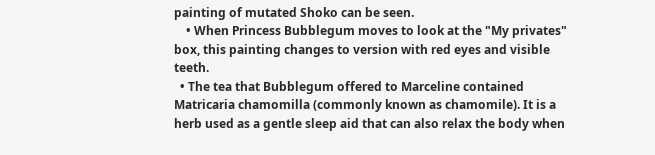painting of mutated Shoko can be seen.
    • When Princess Bubblegum moves to look at the "My privates" box, this painting changes to version with red eyes and visible teeth.
  • The tea that Bubblegum offered to Marceline contained Matricaria chamomilla (commonly known as chamomile). It is a herb used as a gentle sleep aid that can also relax the body when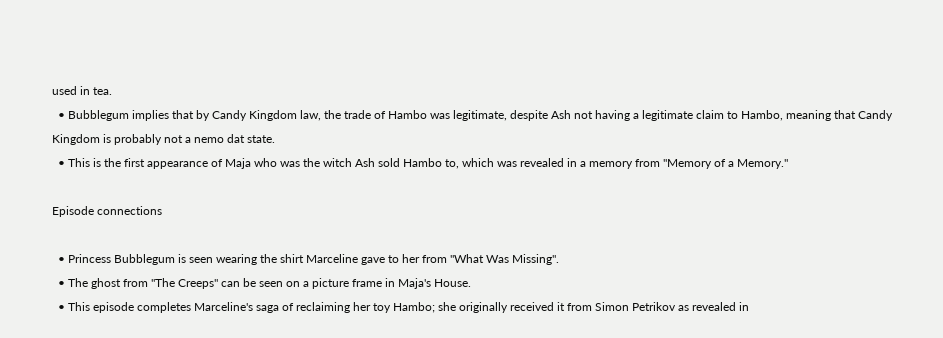used in tea.
  • Bubblegum implies that by Candy Kingdom law, the trade of Hambo was legitimate, despite Ash not having a legitimate claim to Hambo, meaning that Candy Kingdom is probably not a nemo dat state.
  • This is the first appearance of Maja who was the witch Ash sold Hambo to, which was revealed in a memory from "Memory of a Memory."

Episode connections

  • Princess Bubblegum is seen wearing the shirt Marceline gave to her from "What Was Missing".
  • The ghost from "The Creeps" can be seen on a picture frame in Maja's House.
  • This episode completes Marceline's saga of reclaiming her toy Hambo; she originally received it from Simon Petrikov as revealed in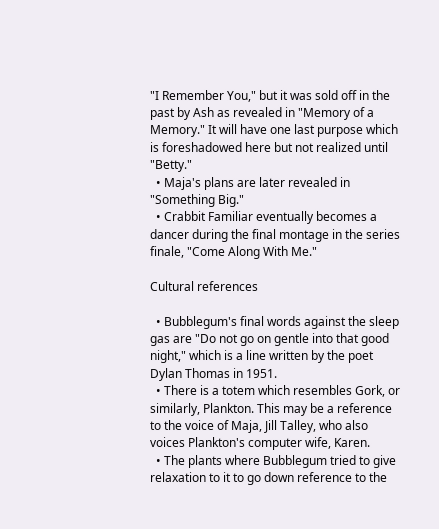"I Remember You," but it was sold off in the past by Ash as revealed in "Memory of a Memory." It will have one last purpose which is foreshadowed here but not realized until "Betty."
  • Maja's plans are later revealed in "Something Big."
  • Crabbit Familiar eventually becomes a dancer during the final montage in the series finale, "Come Along With Me."

Cultural references

  • Bubblegum's final words against the sleep gas are "Do not go on gentle into that good night," which is a line written by the poet Dylan Thomas in 1951.
  • There is a totem which resembles Gork, or similarly, Plankton. This may be a reference to the voice of Maja, Jill Talley, who also voices Plankton's computer wife, Karen.
  • The plants where Bubblegum tried to give relaxation to it to go down reference to the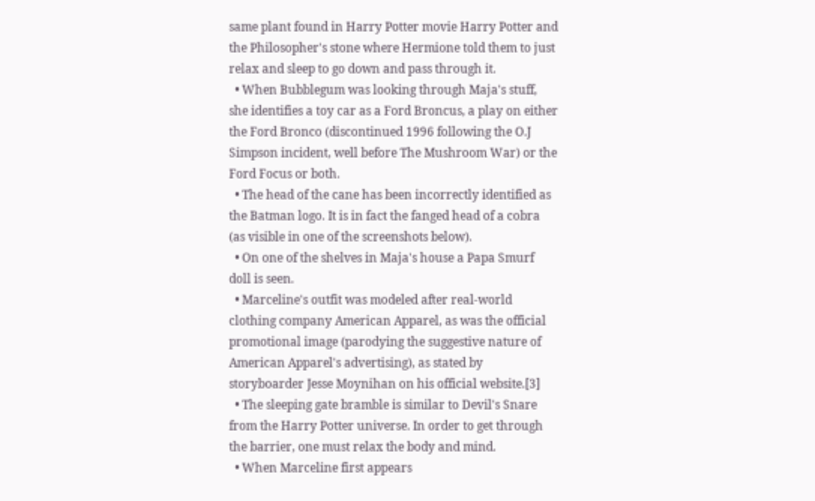same plant found in Harry Potter movie Harry Potter and the Philosopher's stone where Hermione told them to just relax and sleep to go down and pass through it.
  • When Bubblegum was looking through Maja's stuff, she identifies a toy car as a Ford Broncus, a play on either the Ford Bronco (discontinued 1996 following the O.J Simpson incident, well before The Mushroom War) or the Ford Focus or both.
  • The head of the cane has been incorrectly identified as the Batman logo. It is in fact the fanged head of a cobra (as visible in one of the screenshots below).
  • On one of the shelves in Maja's house a Papa Smurf doll is seen.
  • Marceline's outfit was modeled after real-world clothing company American Apparel, as was the official promotional image (parodying the suggestive nature of American Apparel's advertising), as stated by storyboarder Jesse Moynihan on his official website.[3]
  • The sleeping gate bramble is similar to Devil's Snare from the Harry Potter universe. In order to get through the barrier, one must relax the body and mind.
  • When Marceline first appears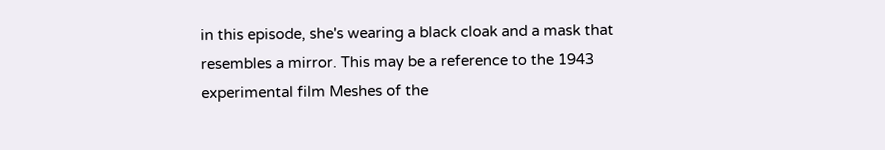in this episode, she's wearing a black cloak and a mask that resembles a mirror. This may be a reference to the 1943 experimental film Meshes of the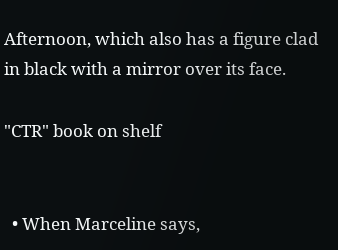Afternoon, which also has a figure clad in black with a mirror over its face.

"CTR" book on shelf


  • When Marceline says,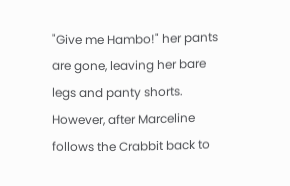"Give me Hambo!" her pants are gone, leaving her bare legs and panty shorts. However, after Marceline follows the Crabbit back to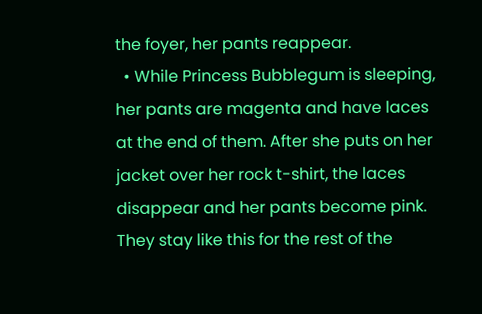the foyer, her pants reappear.
  • While Princess Bubblegum is sleeping, her pants are magenta and have laces at the end of them. After she puts on her jacket over her rock t-shirt, the laces disappear and her pants become pink. They stay like this for the rest of the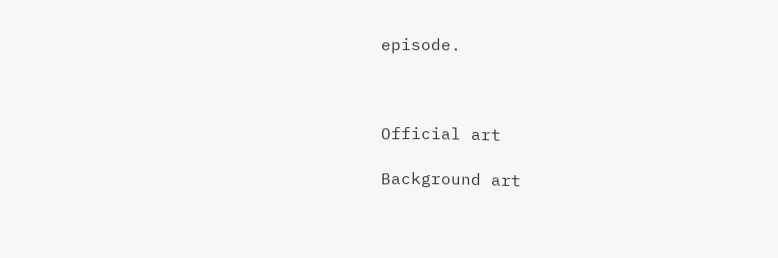episode.



Official art

Background art